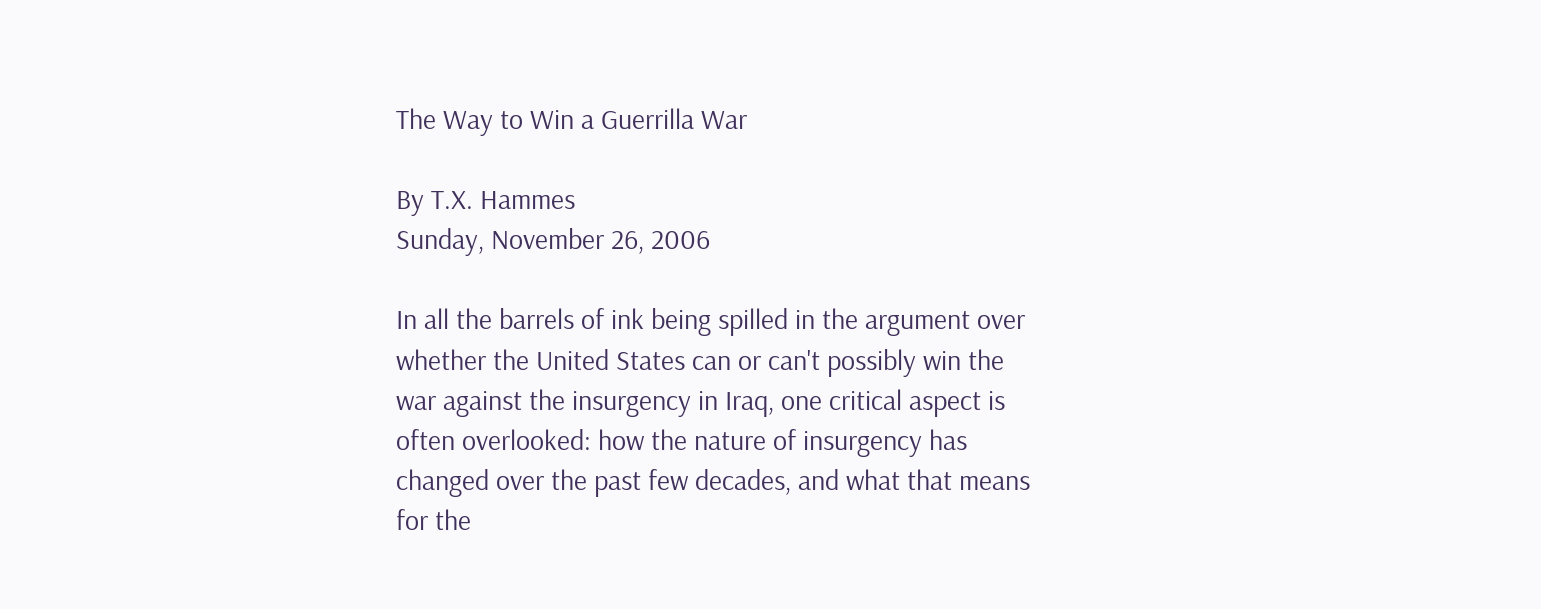The Way to Win a Guerrilla War

By T.X. Hammes
Sunday, November 26, 2006

In all the barrels of ink being spilled in the argument over whether the United States can or can't possibly win the war against the insurgency in Iraq, one critical aspect is often overlooked: how the nature of insurgency has changed over the past few decades, and what that means for the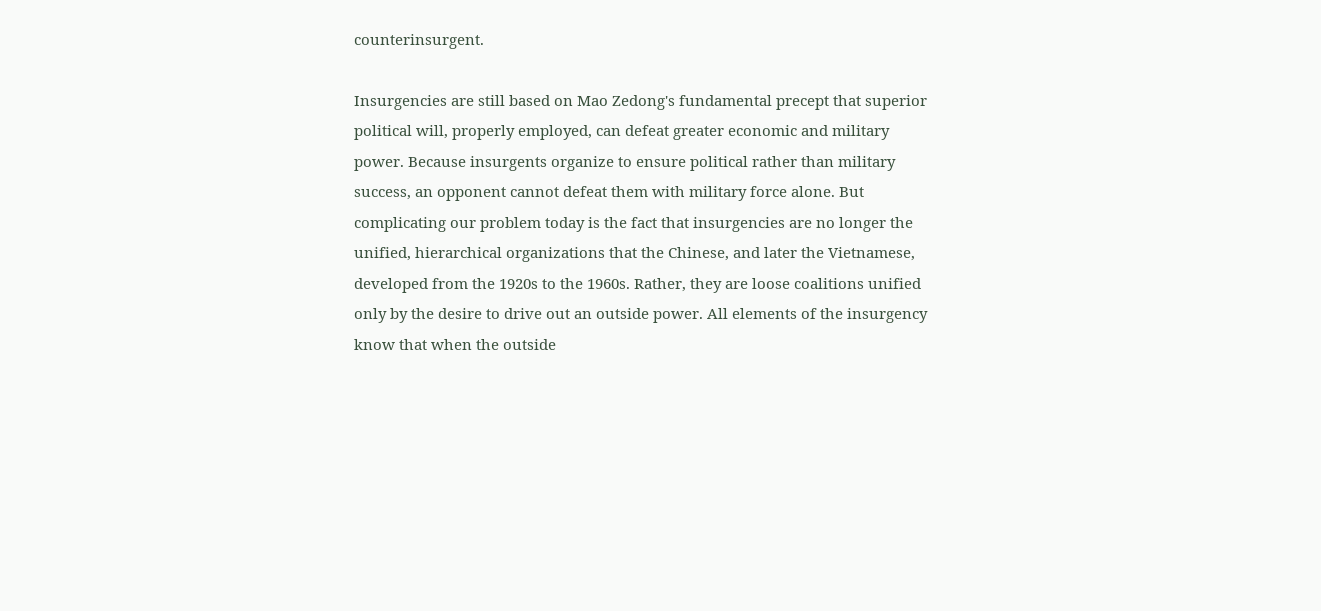counterinsurgent.

Insurgencies are still based on Mao Zedong's fundamental precept that superior political will, properly employed, can defeat greater economic and military power. Because insurgents organize to ensure political rather than military success, an opponent cannot defeat them with military force alone. But complicating our problem today is the fact that insurgencies are no longer the unified, hierarchical organizations that the Chinese, and later the Vietnamese, developed from the 1920s to the 1960s. Rather, they are loose coalitions unified only by the desire to drive out an outside power. All elements of the insurgency know that when the outside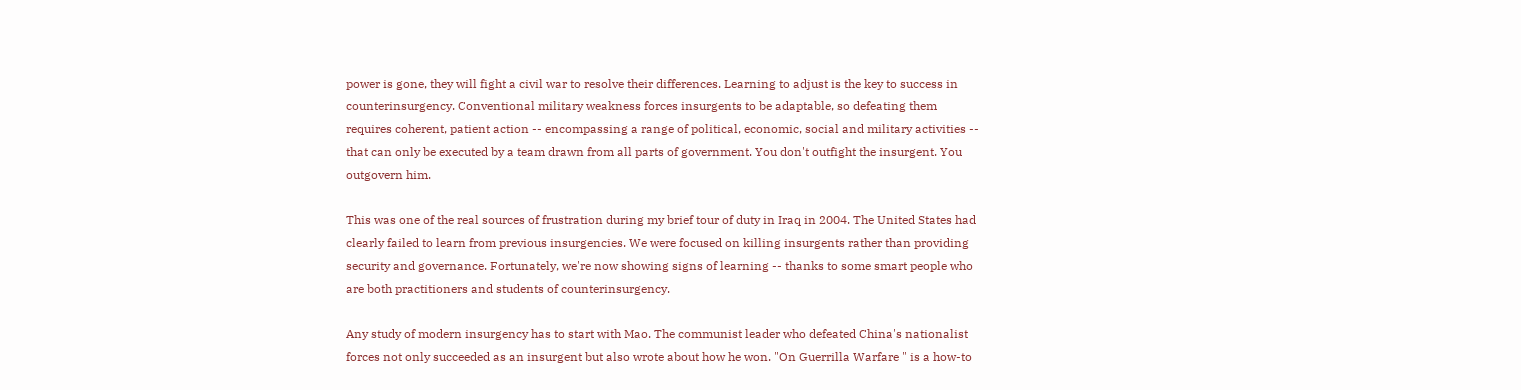power is gone, they will fight a civil war to resolve their differences. Learning to adjust is the key to success in counterinsurgency. Conventional military weakness forces insurgents to be adaptable, so defeating them requires coherent, patient action -- encompassing a range of political, economic, social and military activities -- that can only be executed by a team drawn from all parts of government. You don't outfight the insurgent. You outgovern him.

This was one of the real sources of frustration during my brief tour of duty in Iraq in 2004. The United States had clearly failed to learn from previous insurgencies. We were focused on killing insurgents rather than providing security and governance. Fortunately, we're now showing signs of learning -- thanks to some smart people who are both practitioners and students of counterinsurgency.

Any study of modern insurgency has to start with Mao. The communist leader who defeated China's nationalist forces not only succeeded as an insurgent but also wrote about how he won. "On Guerrilla Warfare " is a how-to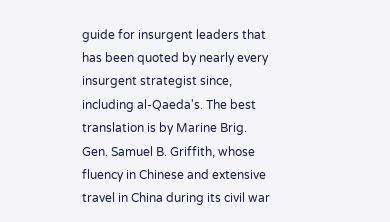guide for insurgent leaders that has been quoted by nearly every insurgent strategist since, including al-Qaeda's. The best translation is by Marine Brig. Gen. Samuel B. Griffith, whose fluency in Chinese and extensive travel in China during its civil war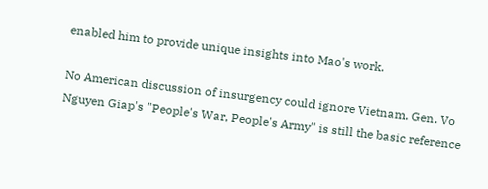enabled him to provide unique insights into Mao's work.

No American discussion of insurgency could ignore Vietnam. Gen. Vo Nguyen Giap's "People's War, People's Army" is still the basic reference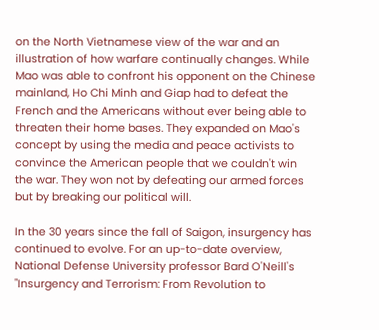on the North Vietnamese view of the war and an illustration of how warfare continually changes. While Mao was able to confront his opponent on the Chinese mainland, Ho Chi Minh and Giap had to defeat the French and the Americans without ever being able to threaten their home bases. They expanded on Mao's concept by using the media and peace activists to convince the American people that we couldn't win the war. They won not by defeating our armed forces but by breaking our political will.

In the 30 years since the fall of Saigon, insurgency has continued to evolve. For an up-to-date overview, National Defense University professor Bard O'Neill's "Insurgency and Terrorism: From Revolution to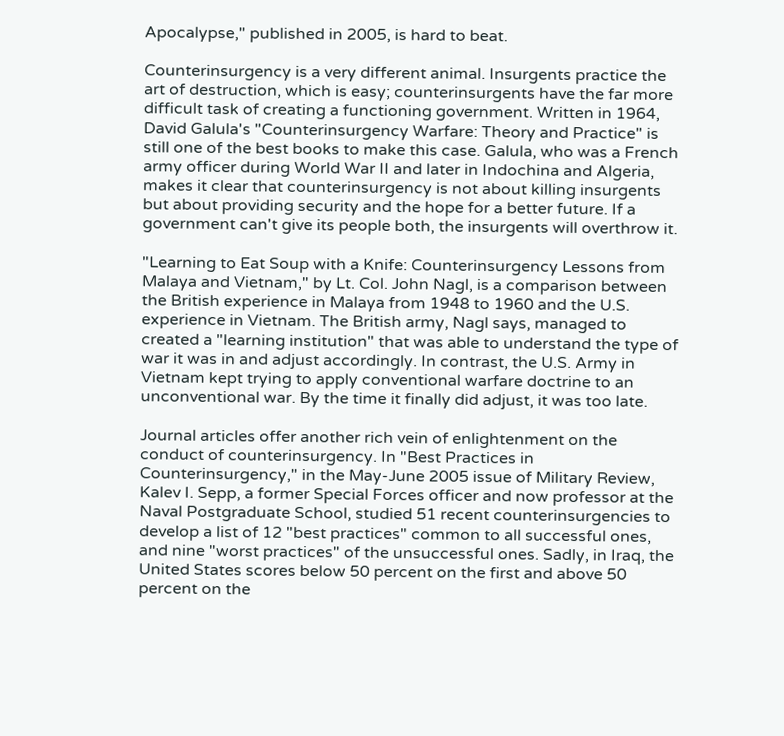Apocalypse," published in 2005, is hard to beat.

Counterinsurgency is a very different animal. Insurgents practice the art of destruction, which is easy; counterinsurgents have the far more difficult task of creating a functioning government. Written in 1964, David Galula's "Counterinsurgency Warfare: Theory and Practice" is still one of the best books to make this case. Galula, who was a French army officer during World War II and later in Indochina and Algeria, makes it clear that counterinsurgency is not about killing insurgents but about providing security and the hope for a better future. If a government can't give its people both, the insurgents will overthrow it.

"Learning to Eat Soup with a Knife: Counterinsurgency Lessons from Malaya and Vietnam," by Lt. Col. John Nagl, is a comparison between the British experience in Malaya from 1948 to 1960 and the U.S. experience in Vietnam. The British army, Nagl says, managed to created a "learning institution" that was able to understand the type of war it was in and adjust accordingly. In contrast, the U.S. Army in Vietnam kept trying to apply conventional warfare doctrine to an unconventional war. By the time it finally did adjust, it was too late.

Journal articles offer another rich vein of enlightenment on the conduct of counterinsurgency. In "Best Practices in Counterinsurgency," in the May-June 2005 issue of Military Review, Kalev I. Sepp, a former Special Forces officer and now professor at the Naval Postgraduate School, studied 51 recent counterinsurgencies to develop a list of 12 "best practices" common to all successful ones, and nine "worst practices" of the unsuccessful ones. Sadly, in Iraq, the United States scores below 50 percent on the first and above 50 percent on the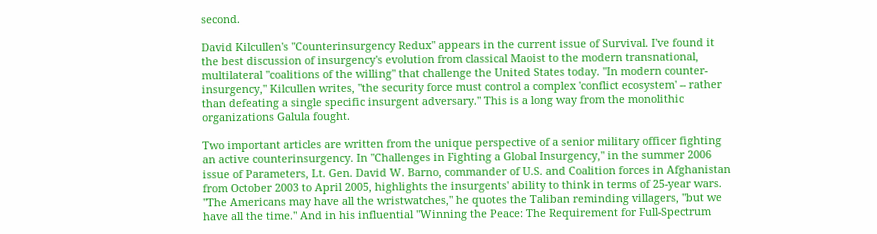second.

David Kilcullen's "Counterinsurgency Redux" appears in the current issue of Survival. I've found it the best discussion of insurgency's evolution from classical Maoist to the modern transnational, multilateral "coalitions of the willing" that challenge the United States today. "In modern counter-insurgency," Kilcullen writes, "the security force must control a complex 'conflict ecosystem' -- rather than defeating a single specific insurgent adversary." This is a long way from the monolithic organizations Galula fought.

Two important articles are written from the unique perspective of a senior military officer fighting an active counterinsurgency. In "Challenges in Fighting a Global Insurgency," in the summer 2006 issue of Parameters, Lt. Gen. David W. Barno, commander of U.S. and Coalition forces in Afghanistan from October 2003 to April 2005, highlights the insurgents' ability to think in terms of 25-year wars. "The Americans may have all the wristwatches," he quotes the Taliban reminding villagers, "but we have all the time." And in his influential "Winning the Peace: The Requirement for Full-Spectrum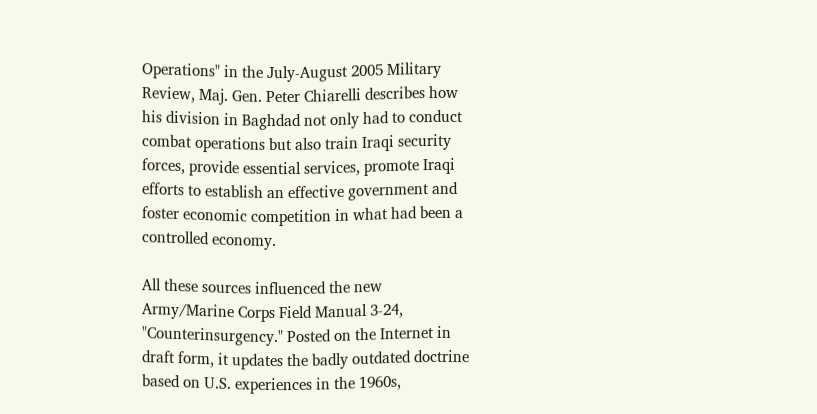Operations" in the July-August 2005 Military Review, Maj. Gen. Peter Chiarelli describes how his division in Baghdad not only had to conduct combat operations but also train Iraqi security forces, provide essential services, promote Iraqi efforts to establish an effective government and foster economic competition in what had been a controlled economy.

All these sources influenced the new Army/Marine Corps Field Manual 3-24, "Counterinsurgency." Posted on the Internet in draft form, it updates the badly outdated doctrine based on U.S. experiences in the 1960s,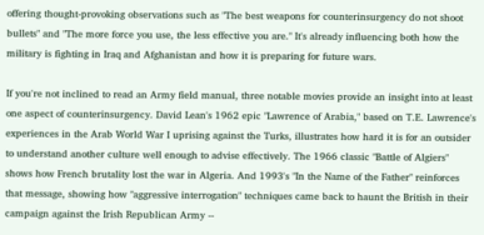offering thought-provoking observations such as "The best weapons for counterinsurgency do not shoot bullets" and "The more force you use, the less effective you are." It's already influencing both how the military is fighting in Iraq and Afghanistan and how it is preparing for future wars.

If you're not inclined to read an Army field manual, three notable movies provide an insight into at least one aspect of counterinsurgency. David Lean's 1962 epic "Lawrence of Arabia," based on T.E. Lawrence's experiences in the Arab World War I uprising against the Turks, illustrates how hard it is for an outsider to understand another culture well enough to advise effectively. The 1966 classic "Battle of Algiers" shows how French brutality lost the war in Algeria. And 1993's "In the Name of the Father" reinforces that message, showing how "aggressive interrogation" techniques came back to haunt the British in their campaign against the Irish Republican Army --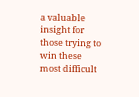a valuable insight for those trying to win these most difficult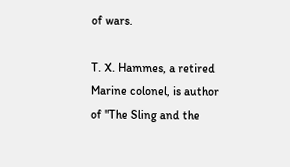of wars.

T. X. Hammes, a retired Marine colonel, is author of "The Sling and the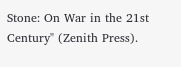Stone: On War in the 21st Century" (Zenith Press).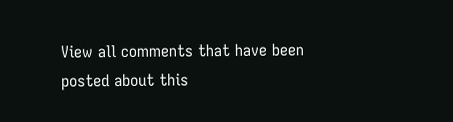View all comments that have been posted about this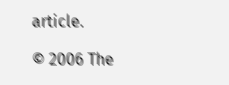article.

© 2006 The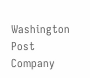Washington Post Company